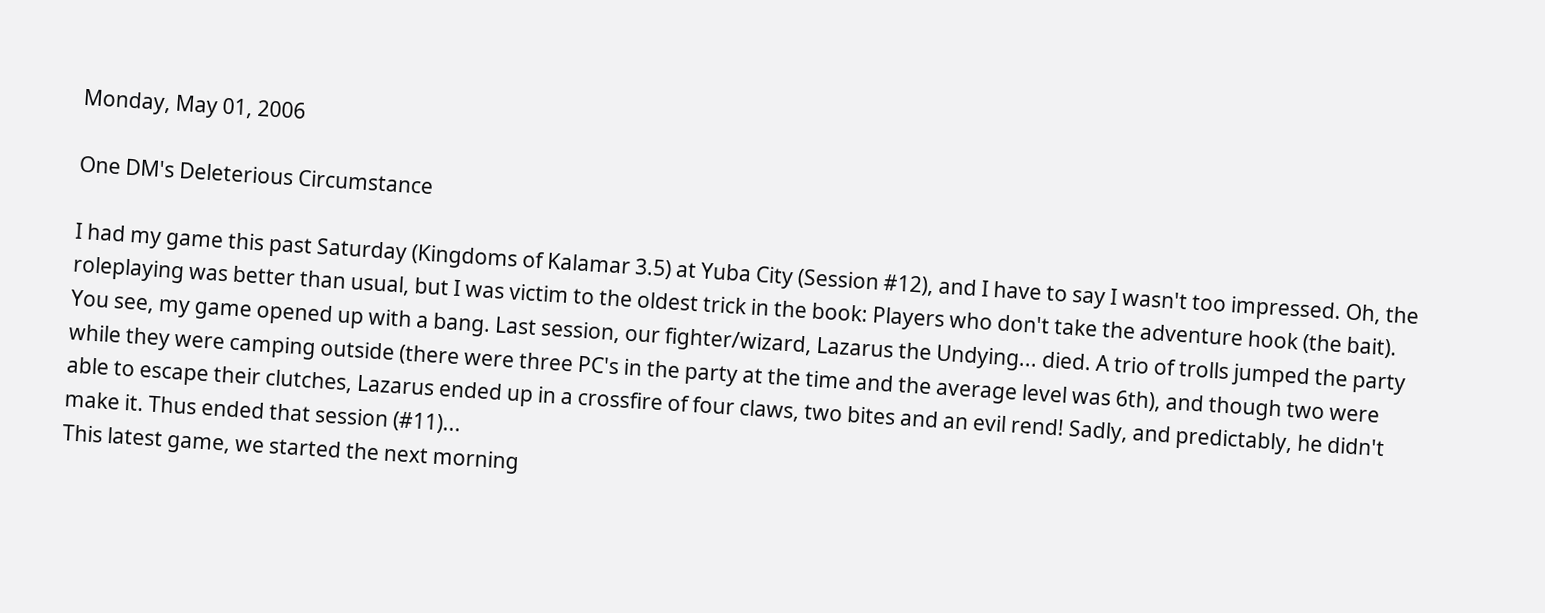Monday, May 01, 2006

One DM's Deleterious Circumstance

I had my game this past Saturday (Kingdoms of Kalamar 3.5) at Yuba City (Session #12), and I have to say I wasn't too impressed. Oh, the roleplaying was better than usual, but I was victim to the oldest trick in the book: Players who don't take the adventure hook (the bait).
You see, my game opened up with a bang. Last session, our fighter/wizard, Lazarus the Undying... died. A trio of trolls jumped the party while they were camping outside (there were three PC's in the party at the time and the average level was 6th), and though two were able to escape their clutches, Lazarus ended up in a crossfire of four claws, two bites and an evil rend! Sadly, and predictably, he didn't make it. Thus ended that session (#11)...
This latest game, we started the next morning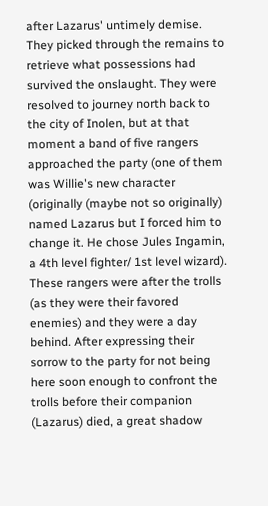after Lazarus' untimely demise. They picked through the remains to retrieve what possessions had survived the onslaught. They were resolved to journey north back to the city of Inolen, but at that moment a band of five rangers approached the party (one of them was Willie's new character (originally (maybe not so originally) named Lazarus but I forced him to change it. He chose Jules Ingamin, a 4th level fighter/ 1st level wizard). These rangers were after the trolls (as they were their favored enemies) and they were a day behind. After expressing their sorrow to the party for not being here soon enough to confront the trolls before their companion (Lazarus) died, a great shadow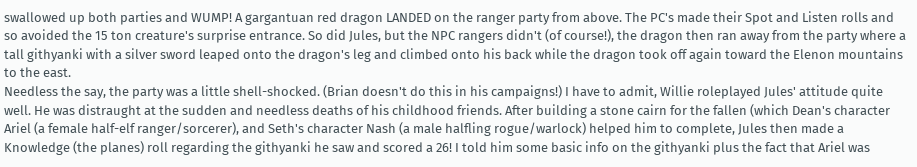swallowed up both parties and WUMP! A gargantuan red dragon LANDED on the ranger party from above. The PC's made their Spot and Listen rolls and so avoided the 15 ton creature's surprise entrance. So did Jules, but the NPC rangers didn't (of course!), the dragon then ran away from the party where a tall githyanki with a silver sword leaped onto the dragon's leg and climbed onto his back while the dragon took off again toward the Elenon mountains to the east.
Needless the say, the party was a little shell-shocked. (Brian doesn't do this in his campaigns!) I have to admit, Willie roleplayed Jules' attitude quite well. He was distraught at the sudden and needless deaths of his childhood friends. After building a stone cairn for the fallen (which Dean's character Ariel (a female half-elf ranger/sorcerer), and Seth's character Nash (a male halfling rogue/warlock) helped him to complete, Jules then made a Knowledge (the planes) roll regarding the githyanki he saw and scored a 26! I told him some basic info on the githyanki plus the fact that Ariel was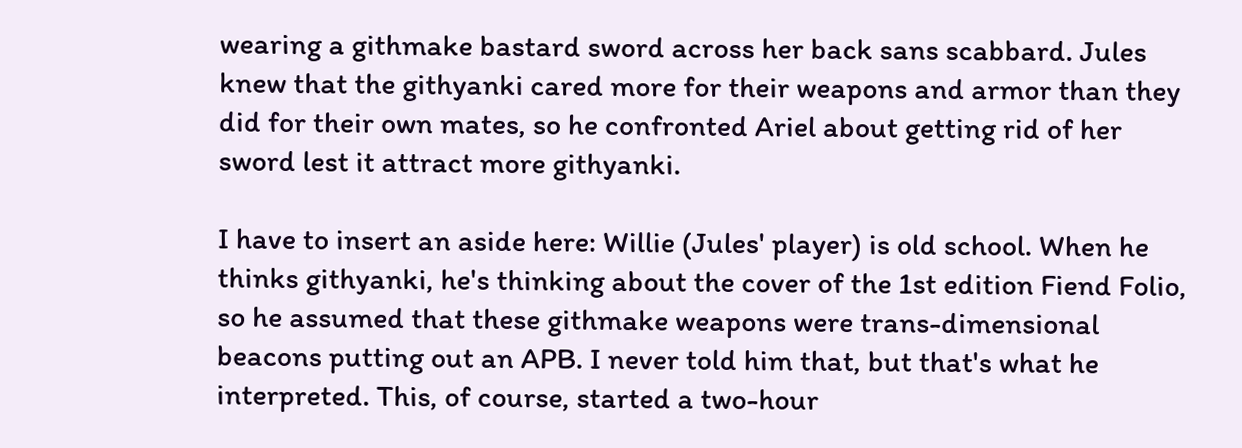wearing a githmake bastard sword across her back sans scabbard. Jules knew that the githyanki cared more for their weapons and armor than they did for their own mates, so he confronted Ariel about getting rid of her sword lest it attract more githyanki.

I have to insert an aside here: Willie (Jules' player) is old school. When he thinks githyanki, he's thinking about the cover of the 1st edition Fiend Folio, so he assumed that these githmake weapons were trans-dimensional beacons putting out an APB. I never told him that, but that's what he interpreted. This, of course, started a two-hour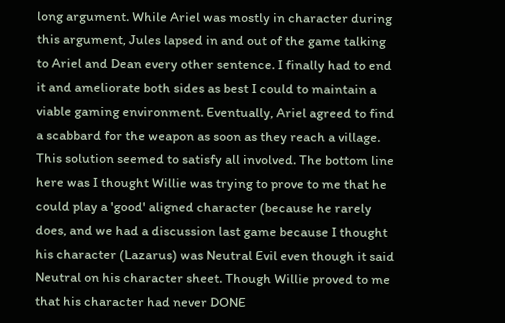long argument. While Ariel was mostly in character during this argument, Jules lapsed in and out of the game talking to Ariel and Dean every other sentence. I finally had to end it and ameliorate both sides as best I could to maintain a viable gaming environment. Eventually, Ariel agreed to find a scabbard for the weapon as soon as they reach a village. This solution seemed to satisfy all involved. The bottom line here was I thought Willie was trying to prove to me that he could play a 'good' aligned character (because he rarely does, and we had a discussion last game because I thought his character (Lazarus) was Neutral Evil even though it said Neutral on his character sheet. Though Willie proved to me that his character had never DONE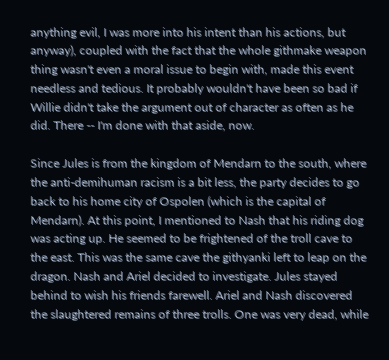anything evil, I was more into his intent than his actions, but anyway), coupled with the fact that the whole githmake weapon thing wasn't even a moral issue to begin with, made this event needless and tedious. It probably wouldn't have been so bad if Willie didn't take the argument out of character as often as he did. There -- I'm done with that aside, now.

Since Jules is from the kingdom of Mendarn to the south, where the anti-demihuman racism is a bit less, the party decides to go back to his home city of Ospolen (which is the capital of Mendarn). At this point, I mentioned to Nash that his riding dog was acting up. He seemed to be frightened of the troll cave to the east. This was the same cave the githyanki left to leap on the dragon. Nash and Ariel decided to investigate. Jules stayed behind to wish his friends farewell. Ariel and Nash discovered the slaughtered remains of three trolls. One was very dead, while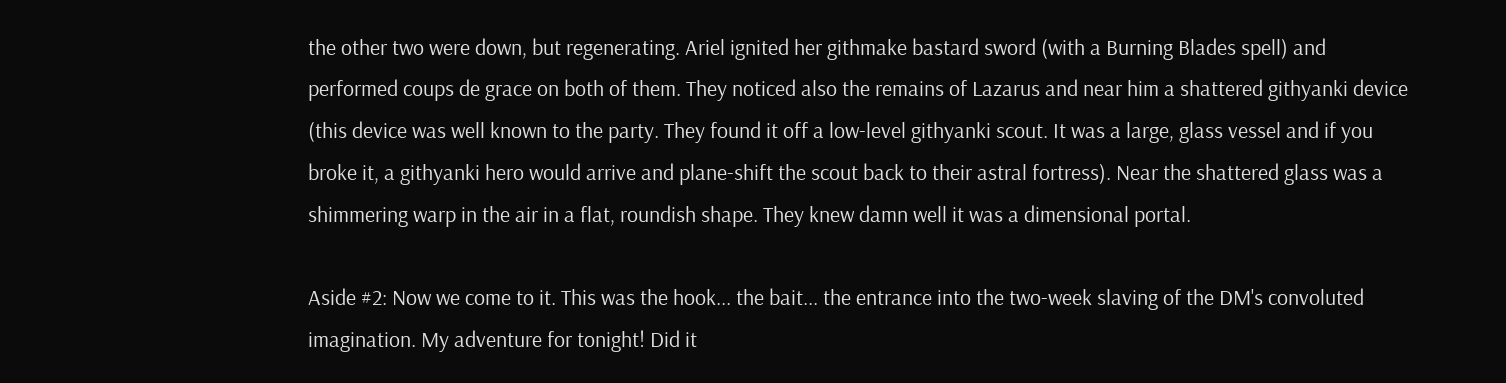the other two were down, but regenerating. Ariel ignited her githmake bastard sword (with a Burning Blades spell) and performed coups de grace on both of them. They noticed also the remains of Lazarus and near him a shattered githyanki device (this device was well known to the party. They found it off a low-level githyanki scout. It was a large, glass vessel and if you broke it, a githyanki hero would arrive and plane-shift the scout back to their astral fortress). Near the shattered glass was a shimmering warp in the air in a flat, roundish shape. They knew damn well it was a dimensional portal.

Aside #2: Now we come to it. This was the hook... the bait... the entrance into the two-week slaving of the DM's convoluted imagination. My adventure for tonight! Did it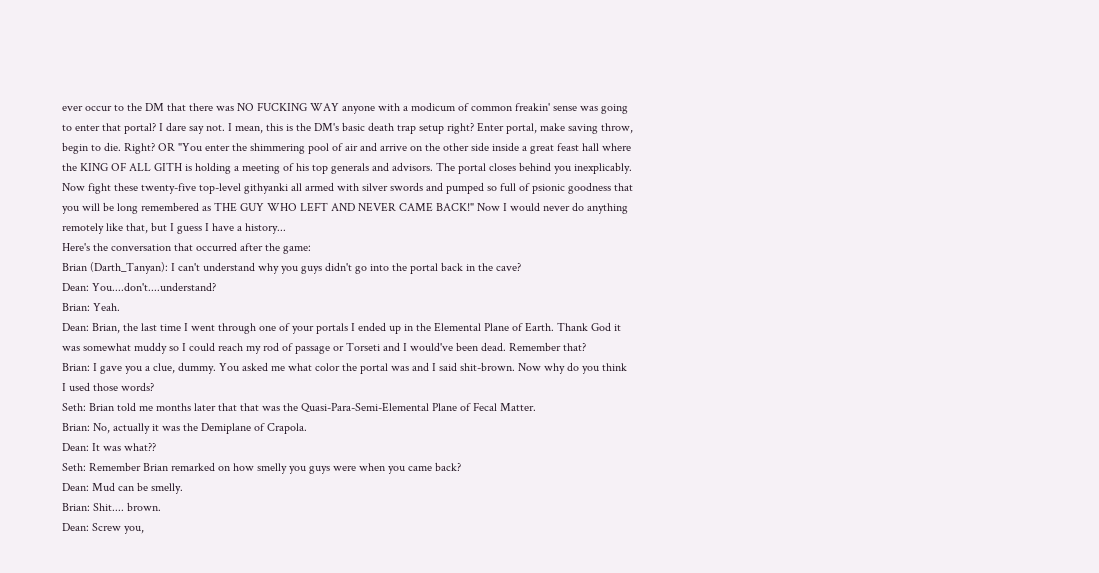ever occur to the DM that there was NO FUCKING WAY anyone with a modicum of common freakin' sense was going to enter that portal? I dare say not. I mean, this is the DM's basic death trap setup right? Enter portal, make saving throw, begin to die. Right? OR "You enter the shimmering pool of air and arrive on the other side inside a great feast hall where the KING OF ALL GITH is holding a meeting of his top generals and advisors. The portal closes behind you inexplicably. Now fight these twenty-five top-level githyanki all armed with silver swords and pumped so full of psionic goodness that you will be long remembered as THE GUY WHO LEFT AND NEVER CAME BACK!" Now I would never do anything remotely like that, but I guess I have a history...
Here's the conversation that occurred after the game:
Brian (Darth_Tanyan): I can't understand why you guys didn't go into the portal back in the cave?
Dean: You....don't....understand?
Brian: Yeah.
Dean: Brian, the last time I went through one of your portals I ended up in the Elemental Plane of Earth. Thank God it was somewhat muddy so I could reach my rod of passage or Torseti and I would've been dead. Remember that?
Brian: I gave you a clue, dummy. You asked me what color the portal was and I said shit-brown. Now why do you think I used those words?
Seth: Brian told me months later that that was the Quasi-Para-Semi-Elemental Plane of Fecal Matter.
Brian: No, actually it was the Demiplane of Crapola.
Dean: It was what??
Seth: Remember Brian remarked on how smelly you guys were when you came back?
Dean: Mud can be smelly.
Brian: Shit.... brown.
Dean: Screw you,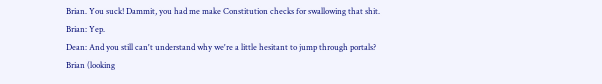Brian. You suck! Dammit, you had me make Constitution checks for swallowing that shit.
Brian: Yep.
Dean: And you still can't understand why we're a little hesitant to jump through portals?
Brian (looking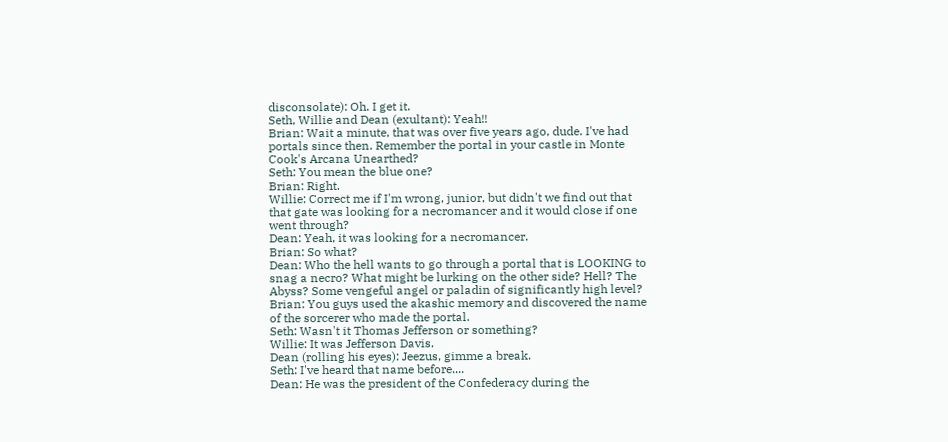disconsolate): Oh. I get it.
Seth, Willie and Dean (exultant): Yeah!!
Brian: Wait a minute, that was over five years ago, dude. I've had portals since then. Remember the portal in your castle in Monte Cook's Arcana Unearthed?
Seth: You mean the blue one?
Brian: Right.
Willie: Correct me if I'm wrong, junior, but didn't we find out that that gate was looking for a necromancer and it would close if one went through?
Dean: Yeah, it was looking for a necromancer.
Brian: So what?
Dean: Who the hell wants to go through a portal that is LOOKING to snag a necro? What might be lurking on the other side? Hell? The Abyss? Some vengeful angel or paladin of significantly high level?
Brian: You guys used the akashic memory and discovered the name of the sorcerer who made the portal.
Seth: Wasn't it Thomas Jefferson or something?
Willie: It was Jefferson Davis.
Dean (rolling his eyes): Jeezus, gimme a break.
Seth: I've heard that name before....
Dean: He was the president of the Confederacy during the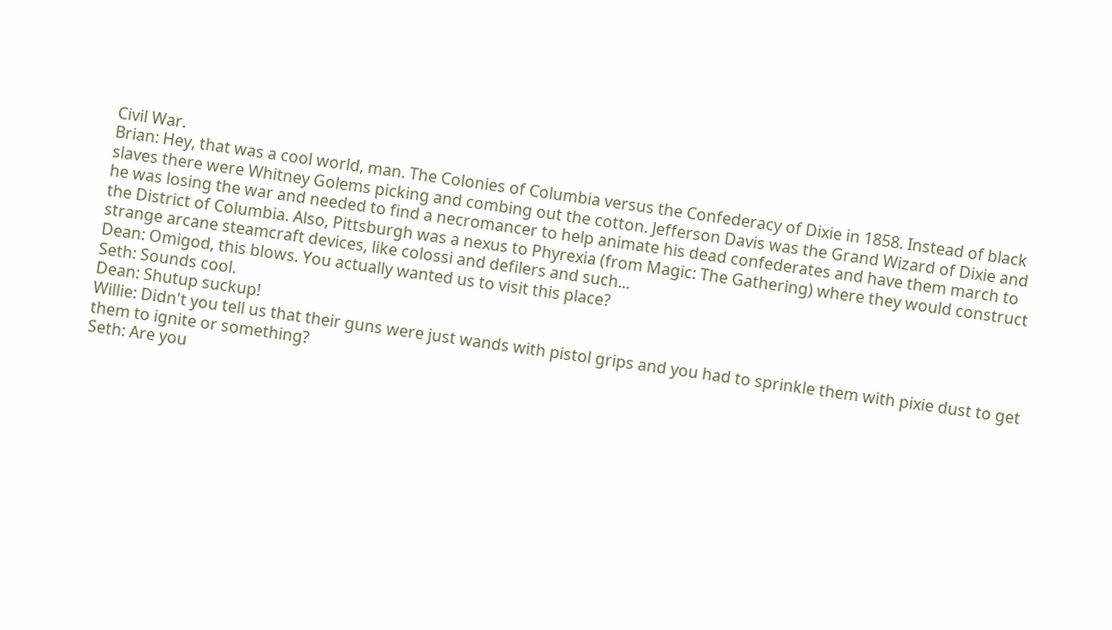Civil War.
Brian: Hey, that was a cool world, man. The Colonies of Columbia versus the Confederacy of Dixie in 1858. Instead of black slaves there were Whitney Golems picking and combing out the cotton. Jefferson Davis was the Grand Wizard of Dixie and he was losing the war and needed to find a necromancer to help animate his dead confederates and have them march to the District of Columbia. Also, Pittsburgh was a nexus to Phyrexia (from Magic: The Gathering) where they would construct strange arcane steamcraft devices, like colossi and defilers and such...
Dean: Omigod, this blows. You actually wanted us to visit this place?
Seth: Sounds cool.
Dean: Shutup suckup!
Willie: Didn't you tell us that their guns were just wands with pistol grips and you had to sprinkle them with pixie dust to get them to ignite or something?
Seth: Are you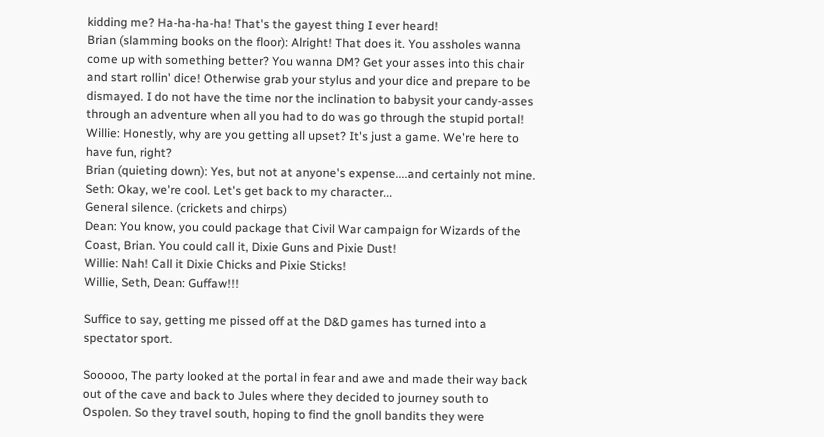kidding me? Ha-ha-ha-ha! That's the gayest thing I ever heard!
Brian (slamming books on the floor): Alright! That does it. You assholes wanna come up with something better? You wanna DM? Get your asses into this chair and start rollin' dice! Otherwise grab your stylus and your dice and prepare to be dismayed. I do not have the time nor the inclination to babysit your candy-asses through an adventure when all you had to do was go through the stupid portal!
Willie: Honestly, why are you getting all upset? It's just a game. We're here to have fun, right?
Brian (quieting down): Yes, but not at anyone's expense....and certainly not mine.
Seth: Okay, we're cool. Let's get back to my character...
General silence. (crickets and chirps)
Dean: You know, you could package that Civil War campaign for Wizards of the Coast, Brian. You could call it, Dixie Guns and Pixie Dust!
Willie: Nah! Call it Dixie Chicks and Pixie Sticks!
Willie, Seth, Dean: Guffaw!!!

Suffice to say, getting me pissed off at the D&D games has turned into a spectator sport.

Sooooo, The party looked at the portal in fear and awe and made their way back out of the cave and back to Jules where they decided to journey south to Ospolen. So they travel south, hoping to find the gnoll bandits they were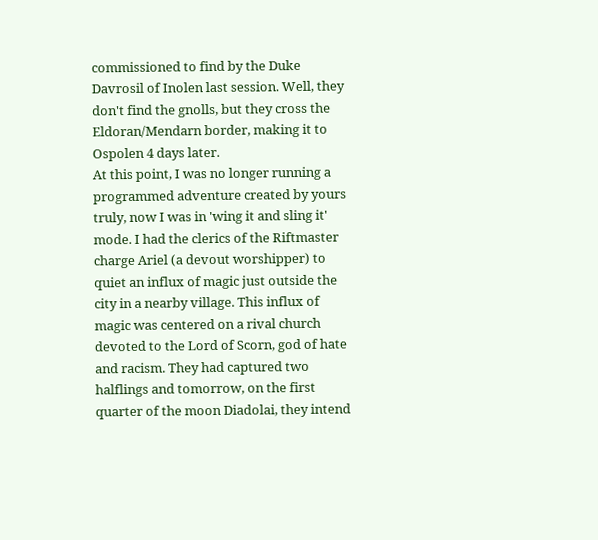commissioned to find by the Duke Davrosil of Inolen last session. Well, they don't find the gnolls, but they cross the Eldoran/Mendarn border, making it to Ospolen 4 days later.
At this point, I was no longer running a programmed adventure created by yours truly, now I was in 'wing it and sling it' mode. I had the clerics of the Riftmaster charge Ariel (a devout worshipper) to quiet an influx of magic just outside the city in a nearby village. This influx of magic was centered on a rival church devoted to the Lord of Scorn, god of hate and racism. They had captured two halflings and tomorrow, on the first quarter of the moon Diadolai, they intend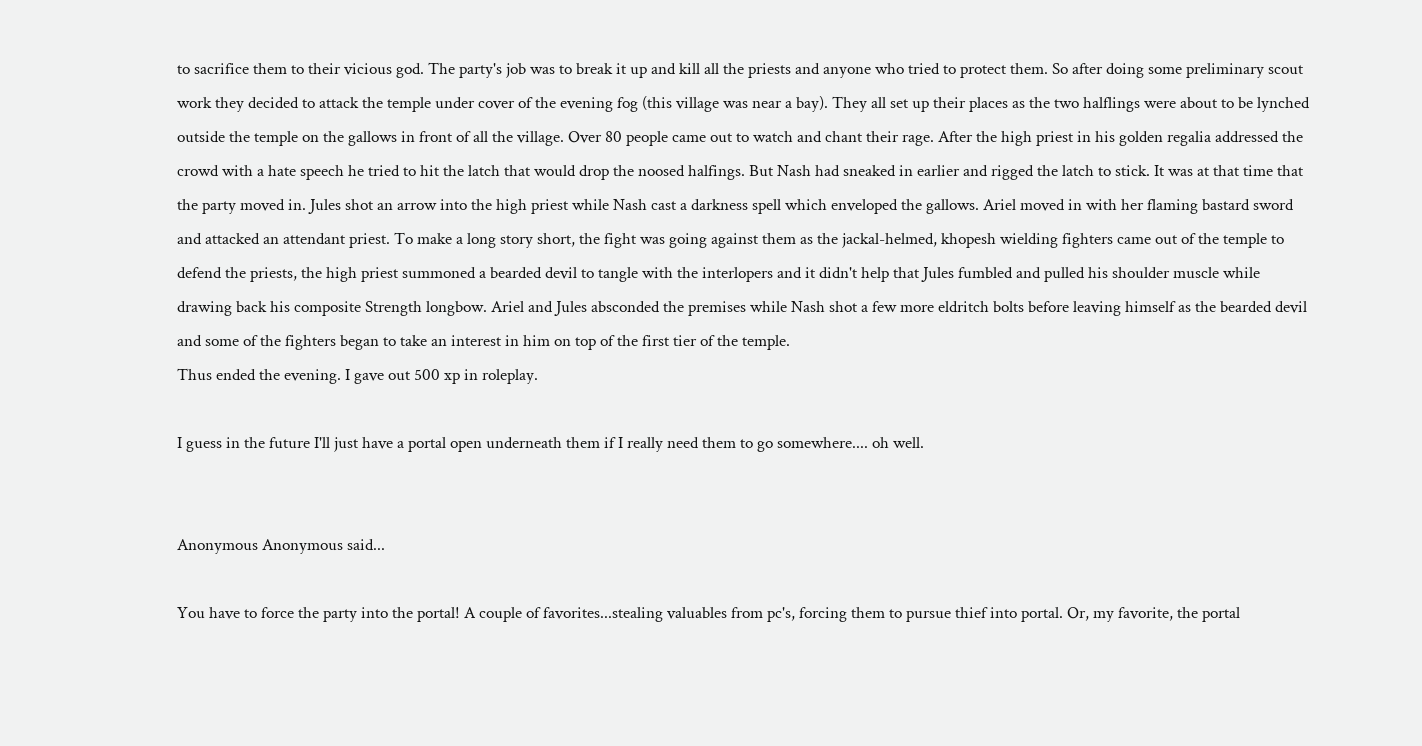to sacrifice them to their vicious god. The party's job was to break it up and kill all the priests and anyone who tried to protect them. So after doing some preliminary scout work they decided to attack the temple under cover of the evening fog (this village was near a bay). They all set up their places as the two halflings were about to be lynched outside the temple on the gallows in front of all the village. Over 80 people came out to watch and chant their rage. After the high priest in his golden regalia addressed the crowd with a hate speech he tried to hit the latch that would drop the noosed halfings. But Nash had sneaked in earlier and rigged the latch to stick. It was at that time that the party moved in. Jules shot an arrow into the high priest while Nash cast a darkness spell which enveloped the gallows. Ariel moved in with her flaming bastard sword and attacked an attendant priest. To make a long story short, the fight was going against them as the jackal-helmed, khopesh wielding fighters came out of the temple to defend the priests, the high priest summoned a bearded devil to tangle with the interlopers and it didn't help that Jules fumbled and pulled his shoulder muscle while drawing back his composite Strength longbow. Ariel and Jules absconded the premises while Nash shot a few more eldritch bolts before leaving himself as the bearded devil and some of the fighters began to take an interest in him on top of the first tier of the temple.
Thus ended the evening. I gave out 500 xp in roleplay.

I guess in the future I'll just have a portal open underneath them if I really need them to go somewhere.... oh well.


Anonymous Anonymous said...

You have to force the party into the portal! A couple of favorites...stealing valuables from pc's, forcing them to pursue thief into portal. Or, my favorite, the portal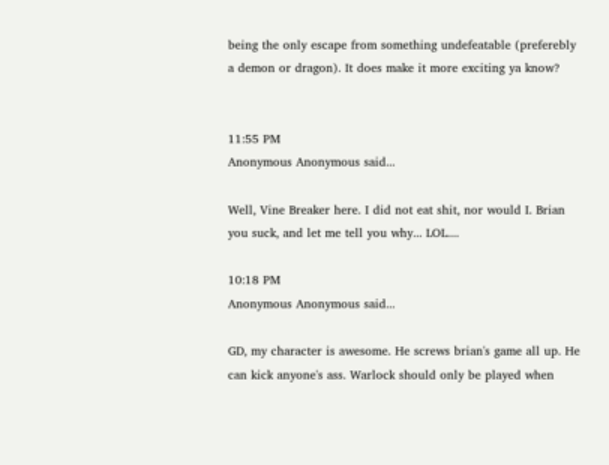being the only escape from something undefeatable (preferebly a demon or dragon). It does make it more exciting ya know?


11:55 PM
Anonymous Anonymous said...

Well, Vine Breaker here. I did not eat shit, nor would I. Brian you suck, and let me tell you why... LOL....

10:18 PM
Anonymous Anonymous said...

GD, my character is awesome. He screws brian's game all up. He can kick anyone's ass. Warlock should only be played when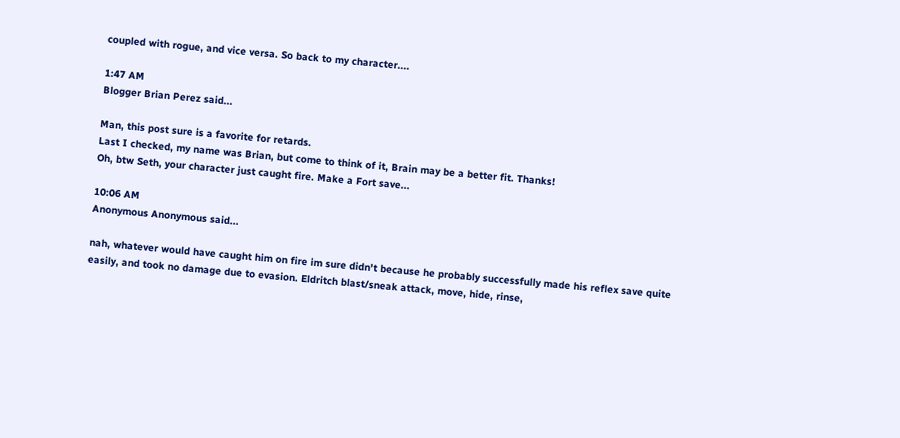coupled with rogue, and vice versa. So back to my character....

1:47 AM
Blogger Brian Perez said...

Man, this post sure is a favorite for retards.
Last I checked, my name was Brian, but come to think of it, Brain may be a better fit. Thanks!
Oh, btw Seth, your character just caught fire. Make a Fort save...

10:06 AM
Anonymous Anonymous said...

nah, whatever would have caught him on fire im sure didn't because he probably successfully made his reflex save quite easily, and took no damage due to evasion. Eldritch blast/sneak attack, move, hide, rinse,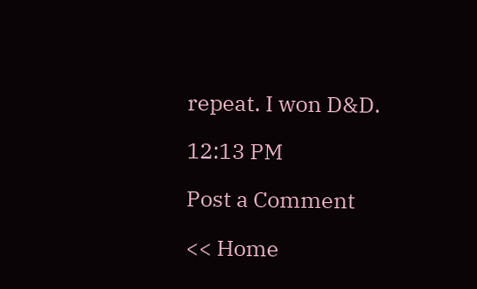repeat. I won D&D.

12:13 PM

Post a Comment

<< Home